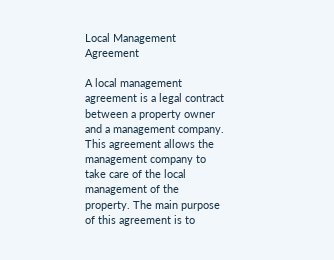Local Management Agreement

A local management agreement is a legal contract between a property owner and a management company. This agreement allows the management company to take care of the local management of the property. The main purpose of this agreement is to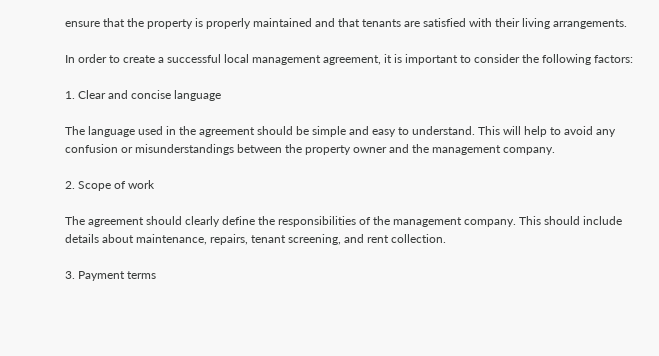ensure that the property is properly maintained and that tenants are satisfied with their living arrangements.

In order to create a successful local management agreement, it is important to consider the following factors:

1. Clear and concise language

The language used in the agreement should be simple and easy to understand. This will help to avoid any confusion or misunderstandings between the property owner and the management company.

2. Scope of work

The agreement should clearly define the responsibilities of the management company. This should include details about maintenance, repairs, tenant screening, and rent collection.

3. Payment terms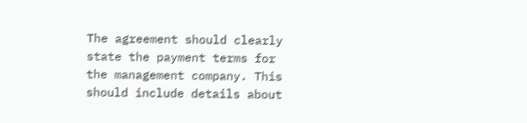The agreement should clearly state the payment terms for the management company. This should include details about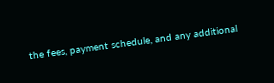the fees, payment schedule, and any additional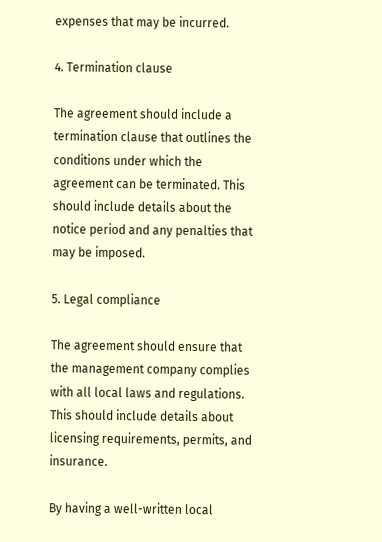expenses that may be incurred.

4. Termination clause

The agreement should include a termination clause that outlines the conditions under which the agreement can be terminated. This should include details about the notice period and any penalties that may be imposed.

5. Legal compliance

The agreement should ensure that the management company complies with all local laws and regulations. This should include details about licensing requirements, permits, and insurance.

By having a well-written local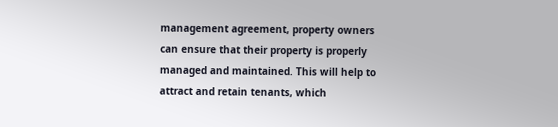management agreement, property owners can ensure that their property is properly managed and maintained. This will help to attract and retain tenants, which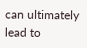can ultimately lead to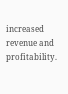increased revenue and profitability.